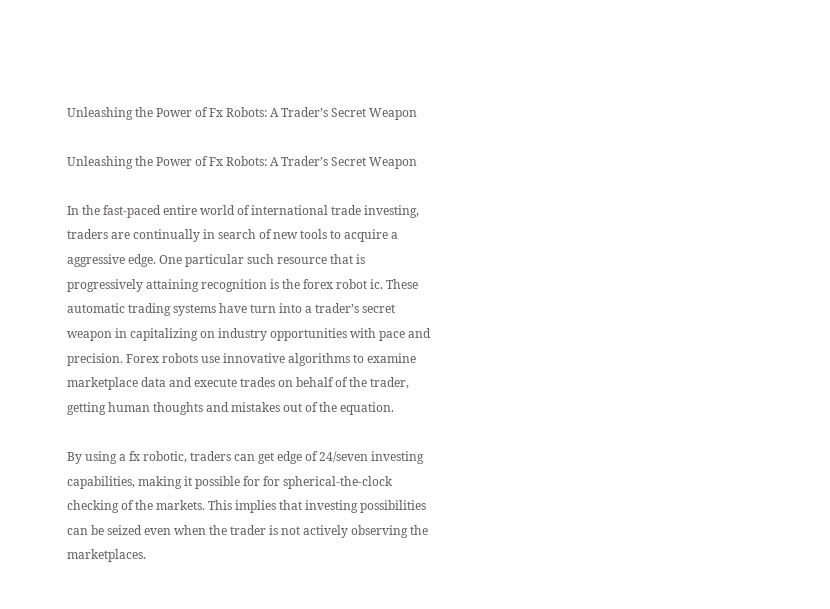Unleashing the Power of Fx Robots: A Trader’s Secret Weapon

Unleashing the Power of Fx Robots: A Trader’s Secret Weapon

In the fast-paced entire world of international trade investing, traders are continually in search of new tools to acquire a aggressive edge. One particular such resource that is progressively attaining recognition is the forex robot ic. These automatic trading systems have turn into a trader’s secret weapon in capitalizing on industry opportunities with pace and precision. Forex robots use innovative algorithms to examine marketplace data and execute trades on behalf of the trader, getting human thoughts and mistakes out of the equation.

By using a fx robotic, traders can get edge of 24/seven investing capabilities, making it possible for for spherical-the-clock checking of the markets. This implies that investing possibilities can be seized even when the trader is not actively observing the marketplaces.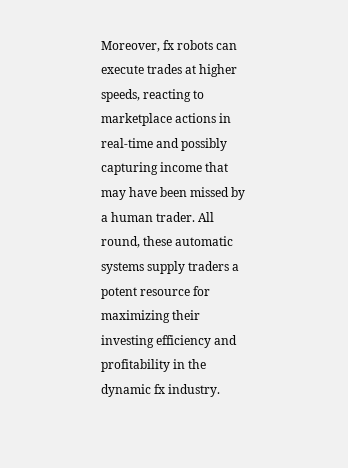Moreover, fx robots can execute trades at higher speeds, reacting to marketplace actions in real-time and possibly capturing income that may have been missed by a human trader. All round, these automatic systems supply traders a potent resource for maximizing their investing efficiency and profitability in the dynamic fx industry.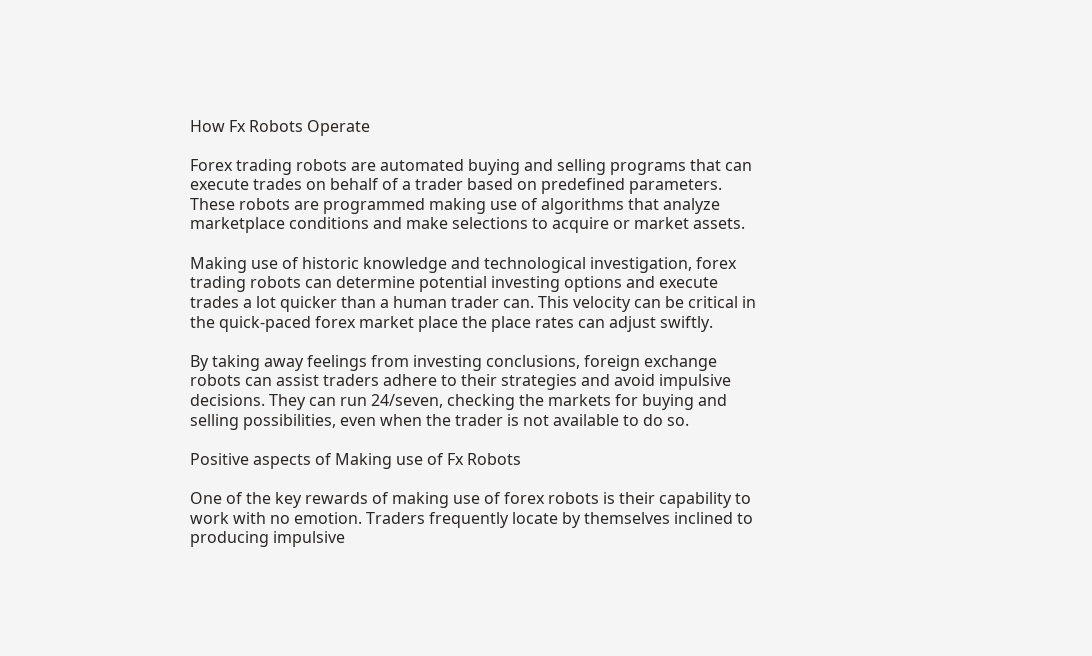How Fx Robots Operate

Forex trading robots are automated buying and selling programs that can execute trades on behalf of a trader based on predefined parameters. These robots are programmed making use of algorithms that analyze marketplace conditions and make selections to acquire or market assets.

Making use of historic knowledge and technological investigation, forex trading robots can determine potential investing options and execute trades a lot quicker than a human trader can. This velocity can be critical in the quick-paced forex market place the place rates can adjust swiftly.

By taking away feelings from investing conclusions, foreign exchange robots can assist traders adhere to their strategies and avoid impulsive decisions. They can run 24/seven, checking the markets for buying and selling possibilities, even when the trader is not available to do so.

Positive aspects of Making use of Fx Robots

One of the key rewards of making use of forex robots is their capability to work with no emotion. Traders frequently locate by themselves inclined to producing impulsive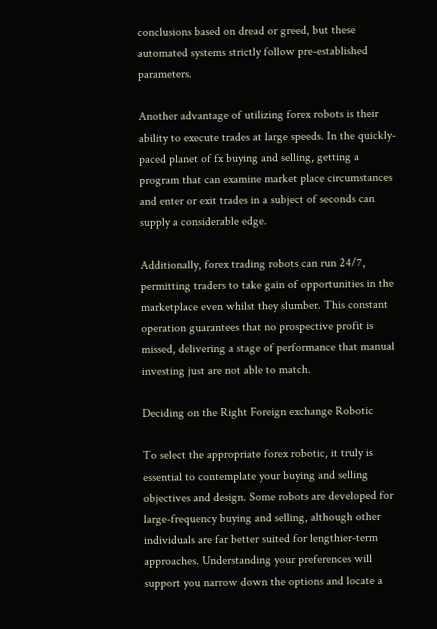conclusions based on dread or greed, but these automated systems strictly follow pre-established parameters.

Another advantage of utilizing forex robots is their ability to execute trades at large speeds. In the quickly-paced planet of fx buying and selling, getting a program that can examine market place circumstances and enter or exit trades in a subject of seconds can supply a considerable edge.

Additionally, forex trading robots can run 24/7, permitting traders to take gain of opportunities in the marketplace even whilst they slumber. This constant operation guarantees that no prospective profit is missed, delivering a stage of performance that manual investing just are not able to match.

Deciding on the Right Foreign exchange Robotic

To select the appropriate forex robotic, it truly is essential to contemplate your buying and selling objectives and design. Some robots are developed for large-frequency buying and selling, although other individuals are far better suited for lengthier-term approaches. Understanding your preferences will support you narrow down the options and locate a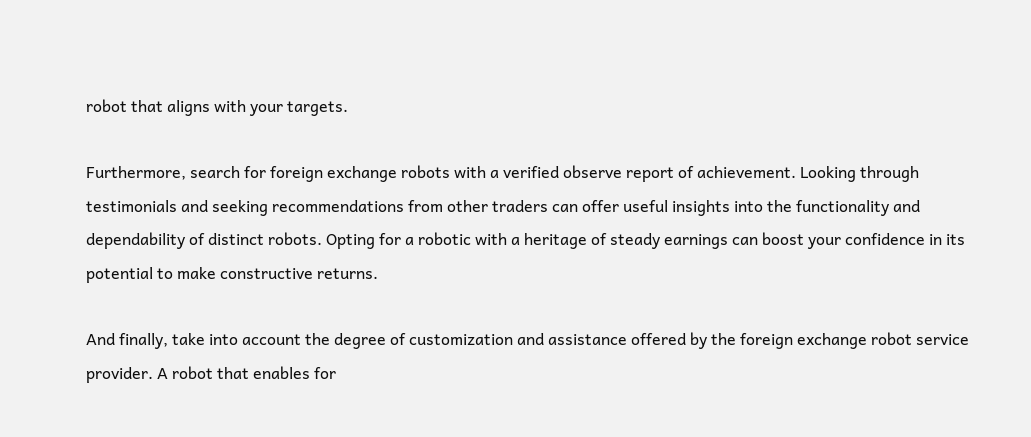robot that aligns with your targets.

Furthermore, search for foreign exchange robots with a verified observe report of achievement. Looking through testimonials and seeking recommendations from other traders can offer useful insights into the functionality and dependability of distinct robots. Opting for a robotic with a heritage of steady earnings can boost your confidence in its potential to make constructive returns.

And finally, take into account the degree of customization and assistance offered by the foreign exchange robot service provider. A robot that enables for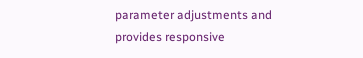parameter adjustments and provides responsive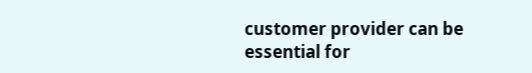customer provider can be essential for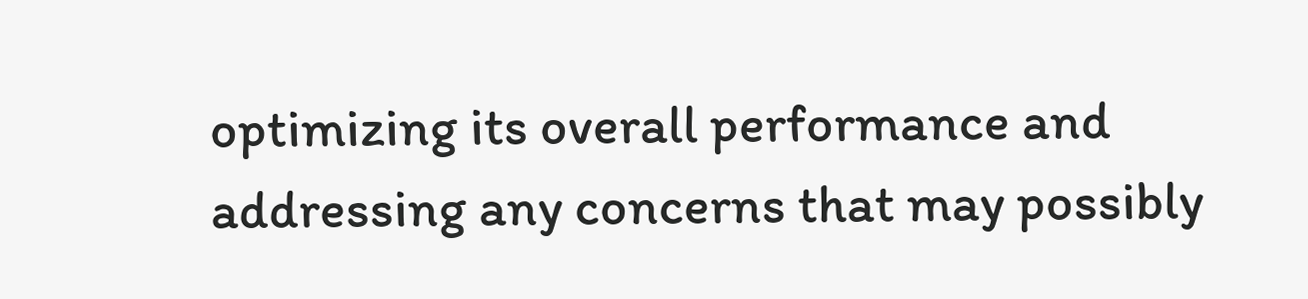optimizing its overall performance and addressing any concerns that may possibly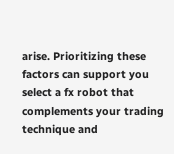arise. Prioritizing these factors can support you select a fx robot that complements your trading technique and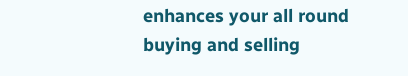enhances your all round buying and selling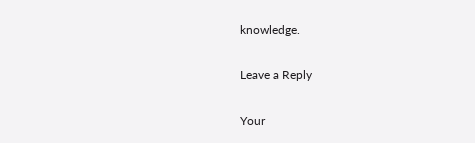knowledge.

Leave a Reply

Your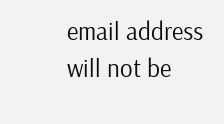email address will not be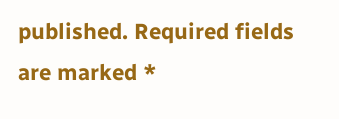published. Required fields are marked *